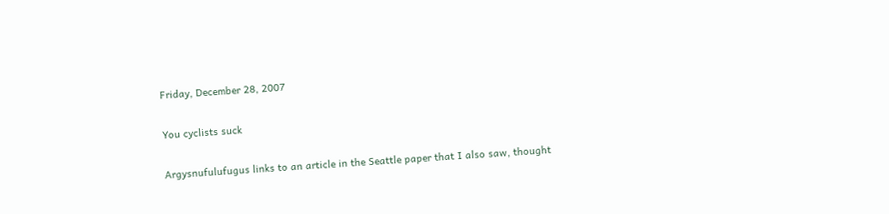Friday, December 28, 2007

You cyclists suck

Argysnufulufugus links to an article in the Seattle paper that I also saw, thought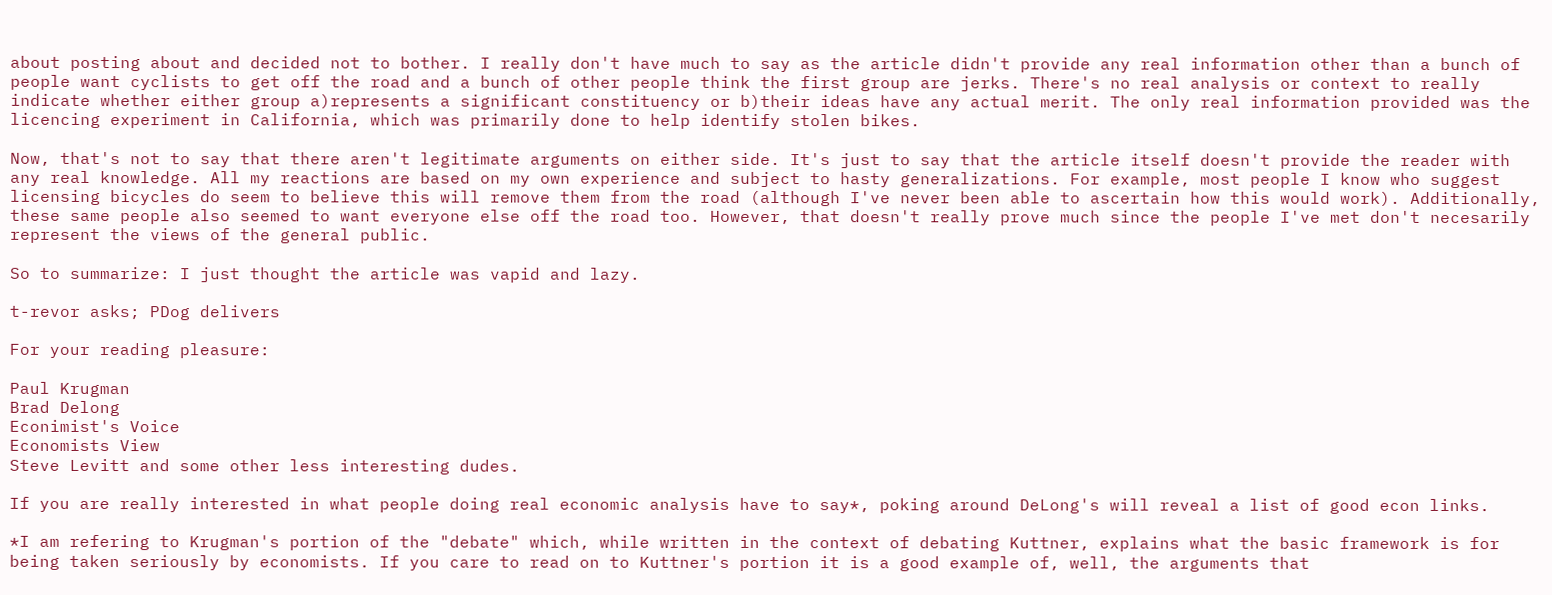about posting about and decided not to bother. I really don't have much to say as the article didn't provide any real information other than a bunch of people want cyclists to get off the road and a bunch of other people think the first group are jerks. There's no real analysis or context to really indicate whether either group a)represents a significant constituency or b)their ideas have any actual merit. The only real information provided was the licencing experiment in California, which was primarily done to help identify stolen bikes.

Now, that's not to say that there aren't legitimate arguments on either side. It's just to say that the article itself doesn't provide the reader with any real knowledge. All my reactions are based on my own experience and subject to hasty generalizations. For example, most people I know who suggest licensing bicycles do seem to believe this will remove them from the road (although I've never been able to ascertain how this would work). Additionally, these same people also seemed to want everyone else off the road too. However, that doesn't really prove much since the people I've met don't necesarily represent the views of the general public.

So to summarize: I just thought the article was vapid and lazy.

t-revor asks; PDog delivers

For your reading pleasure:

Paul Krugman
Brad Delong
Econimist's Voice
Economists View
Steve Levitt and some other less interesting dudes.

If you are really interested in what people doing real economic analysis have to say*, poking around DeLong's will reveal a list of good econ links.

*I am refering to Krugman's portion of the "debate" which, while written in the context of debating Kuttner, explains what the basic framework is for being taken seriously by economists. If you care to read on to Kuttner's portion it is a good example of, well, the arguments that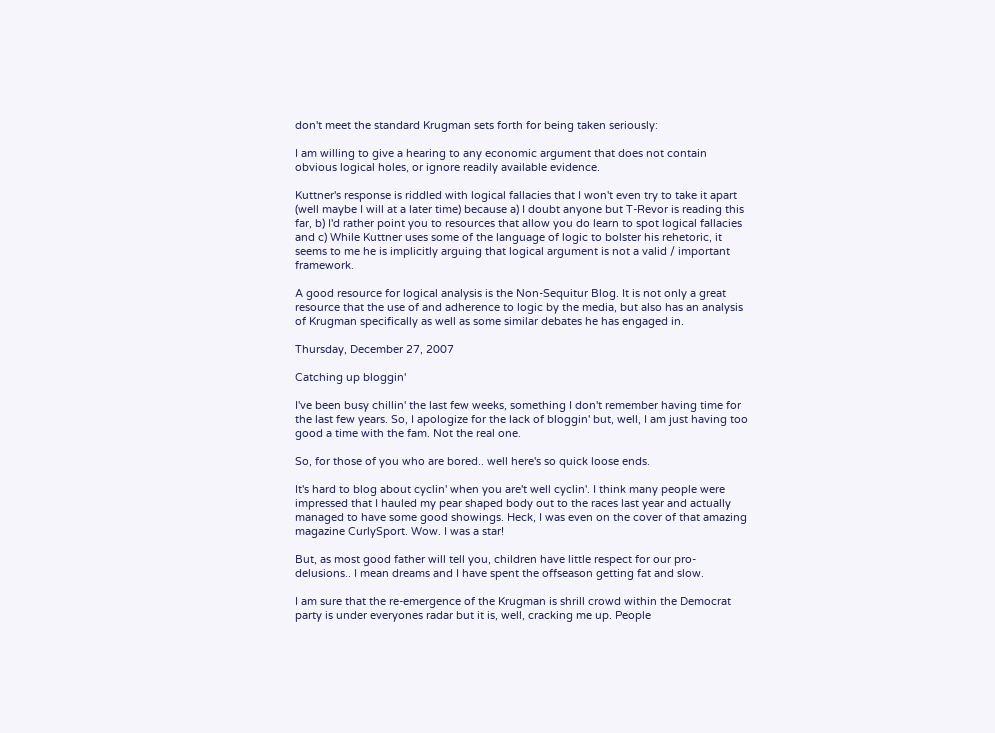don't meet the standard Krugman sets forth for being taken seriously:

I am willing to give a hearing to any economic argument that does not contain obvious logical holes, or ignore readily available evidence.

Kuttner's response is riddled with logical fallacies that I won't even try to take it apart (well maybe I will at a later time) because a) I doubt anyone but T-Revor is reading this far, b) I'd rather point you to resources that allow you do learn to spot logical fallacies and c) While Kuttner uses some of the language of logic to bolster his rehetoric, it seems to me he is implicitly arguing that logical argument is not a valid / important framework.

A good resource for logical analysis is the Non-Sequitur Blog. It is not only a great resource that the use of and adherence to logic by the media, but also has an analysis of Krugman specifically as well as some similar debates he has engaged in.

Thursday, December 27, 2007

Catching up bloggin'

I've been busy chillin' the last few weeks, something I don't remember having time for the last few years. So, I apologize for the lack of bloggin' but, well, I am just having too good a time with the fam. Not the real one.

So, for those of you who are bored.. well here's so quick loose ends.

It's hard to blog about cyclin' when you are't well cyclin'. I think many people were impressed that I hauled my pear shaped body out to the races last year and actually managed to have some good showings. Heck, I was even on the cover of that amazing magazine CurlySport. Wow. I was a star!

But, as most good father will tell you, children have little respect for our pro-delusions.. I mean dreams and I have spent the offseason getting fat and slow.

I am sure that the re-emergence of the Krugman is shrill crowd within the Democrat party is under everyones radar but it is, well, cracking me up. People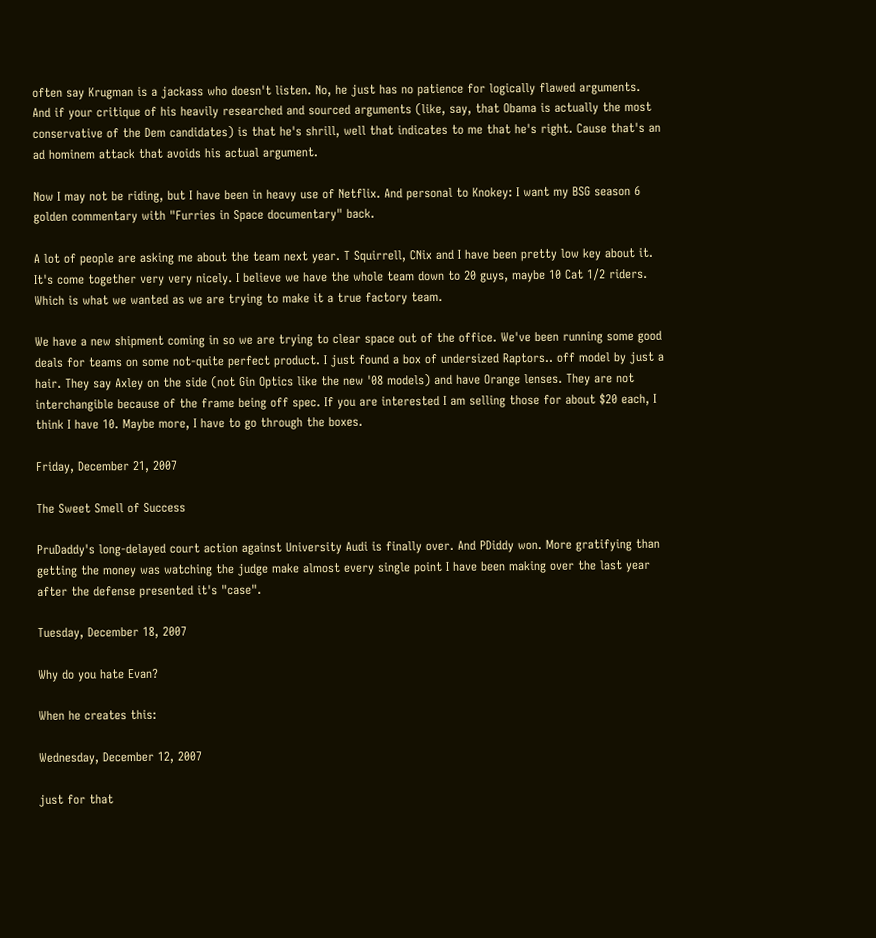often say Krugman is a jackass who doesn't listen. No, he just has no patience for logically flawed arguments. And if your critique of his heavily researched and sourced arguments (like, say, that Obama is actually the most conservative of the Dem candidates) is that he's shrill, well that indicates to me that he's right. Cause that's an ad hominem attack that avoids his actual argument.

Now I may not be riding, but I have been in heavy use of Netflix. And personal to Knokey: I want my BSG season 6 golden commentary with "Furries in Space documentary" back.

A lot of people are asking me about the team next year. T Squirrell, CNix and I have been pretty low key about it. It's come together very very nicely. I believe we have the whole team down to 20 guys, maybe 10 Cat 1/2 riders. Which is what we wanted as we are trying to make it a true factory team.

We have a new shipment coming in so we are trying to clear space out of the office. We've been running some good deals for teams on some not-quite perfect product. I just found a box of undersized Raptors.. off model by just a hair. They say Axley on the side (not Gin Optics like the new '08 models) and have Orange lenses. They are not interchangible because of the frame being off spec. If you are interested I am selling those for about $20 each, I think I have 10. Maybe more, I have to go through the boxes.

Friday, December 21, 2007

The Sweet Smell of Success

PruDaddy's long-delayed court action against University Audi is finally over. And PDiddy won. More gratifying than getting the money was watching the judge make almost every single point I have been making over the last year after the defense presented it's "case".

Tuesday, December 18, 2007

Why do you hate Evan?

When he creates this:

Wednesday, December 12, 2007

just for that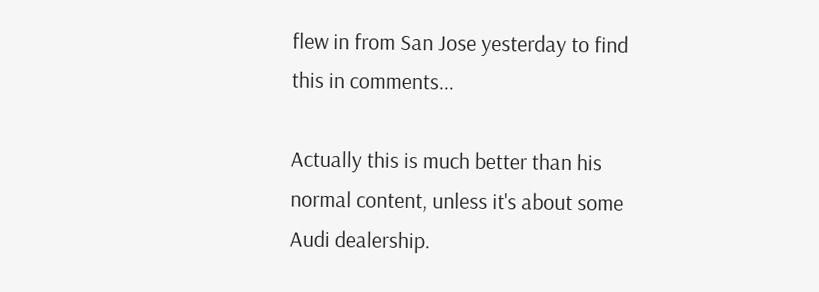flew in from San Jose yesterday to find this in comments...

Actually this is much better than his normal content, unless it's about some Audi dealership.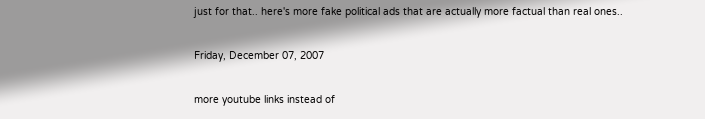just for that.. here's more fake political ads that are actually more factual than real ones..

Friday, December 07, 2007

more youtube links instead of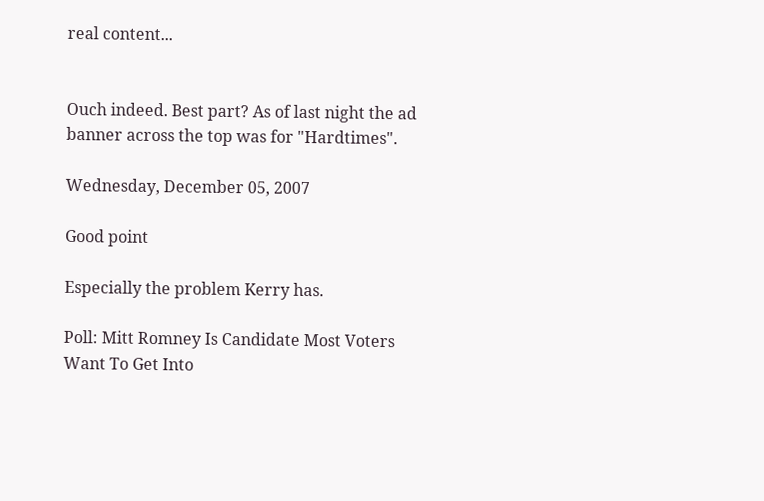real content...


Ouch indeed. Best part? As of last night the ad banner across the top was for "Hardtimes".

Wednesday, December 05, 2007

Good point

Especially the problem Kerry has.

Poll: Mitt Romney Is Candidate Most Voters Want To Get Into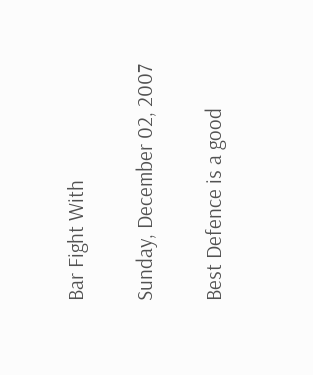Bar Fight With

Sunday, December 02, 2007

Best Defence is a good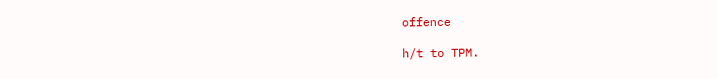offence

h/t to TPM.